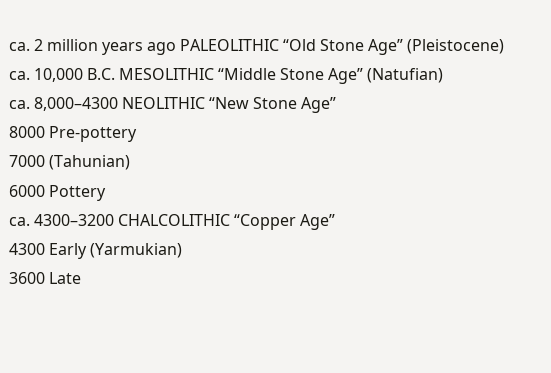ca. 2 million years ago PALEOLITHIC “Old Stone Age” (Pleistocene)
ca. 10,000 B.C. MESOLITHIC “Middle Stone Age” (Natufian)
ca. 8,000–4300 NEOLITHIC “New Stone Age”
8000 Pre-pottery
7000 (Tahunian)
6000 Pottery
ca. 4300–3200 CHALCOLITHIC “Copper Age”
4300 Early (Yarmukian)
3600 Late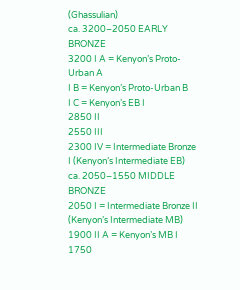(Ghassulian)
ca. 3200–2050 EARLY BRONZE
3200 I A = Kenyon’s Proto-Urban A
I B = Kenyon’s Proto-Urban B
I C = Kenyon’s EB I
2850 II
2550 III
2300 IV = Intermediate Bronze I (Kenyon’s Intermediate EB)
ca. 2050–1550 MIDDLE BRONZE
2050 I = Intermediate Bronze II (Kenyon’s Intermediate MB)
1900 II A = Kenyon’s MB I
1750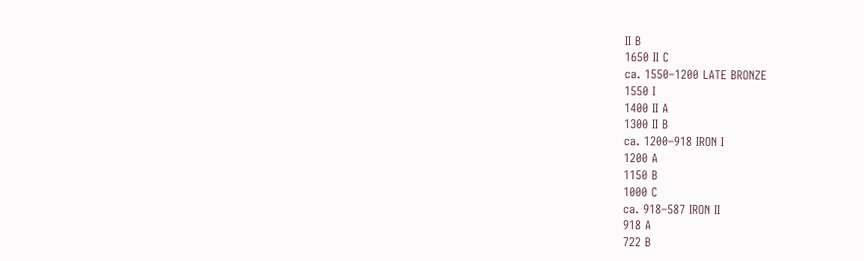II B
1650 II C
ca. 1550–1200 LATE BRONZE
1550 I
1400 II A
1300 II B
ca. 1200–918 IRON I
1200 A
1150 B
1000 C
ca. 918–587 IRON II
918 A
722 B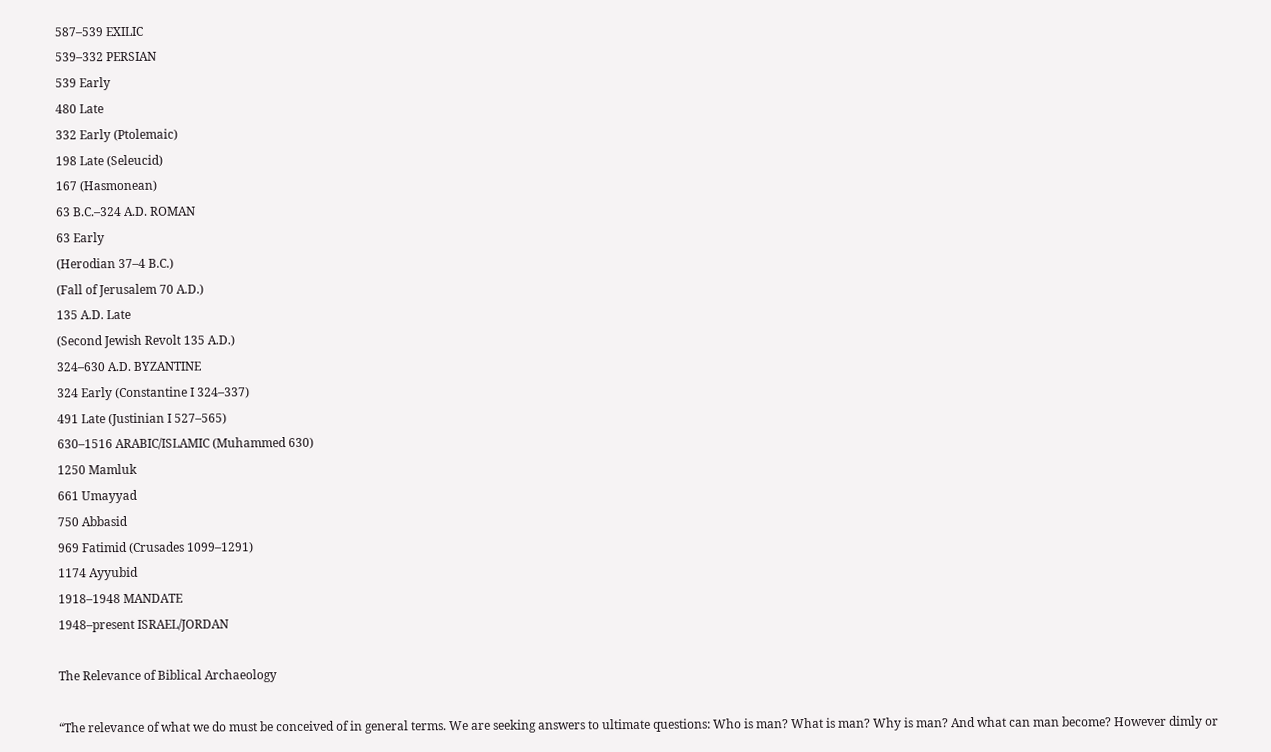587–539 EXILIC
539–332 PERSIAN
539 Early
480 Late
332 Early (Ptolemaic)
198 Late (Seleucid)
167 (Hasmonean)
63 B.C.–324 A.D. ROMAN
63 Early
(Herodian 37–4 B.C.)
(Fall of Jerusalem 70 A.D.)
135 A.D. Late
(Second Jewish Revolt 135 A.D.)
324–630 A.D. BYZANTINE
324 Early (Constantine I 324–337)
491 Late (Justinian I 527–565)
630–1516 ARABIC/ISLAMIC (Muhammed 630)
1250 Mamluk
661 Umayyad
750 Abbasid
969 Fatimid (Crusades 1099–1291)
1174 Ayyubid
1918–1948 MANDATE
1948–present ISRAEL/JORDAN

The Relevance of Biblical Archaeology

“The relevance of what we do must be conceived of in general terms. We are seeking answers to ultimate questions: Who is man? What is man? Why is man? And what can man become? However dimly or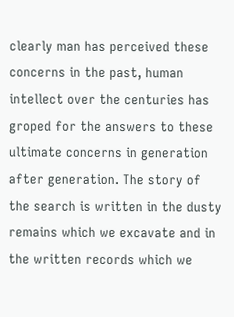clearly man has perceived these concerns in the past, human intellect over the centuries has groped for the answers to these ultimate concerns in generation after generation. The story of the search is written in the dusty remains which we excavate and in the written records which we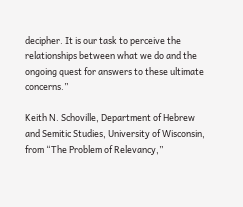decipher. It is our task to perceive the relationships between what we do and the ongoing quest for answers to these ultimate concerns.”

Keith N. Schoville, Department of Hebrew and Semitic Studies, University of Wisconsin, from “The Problem of Relevancy,”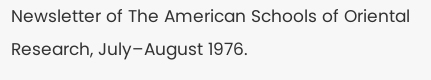Newsletter of The American Schools of Oriental Research, July–August 1976.